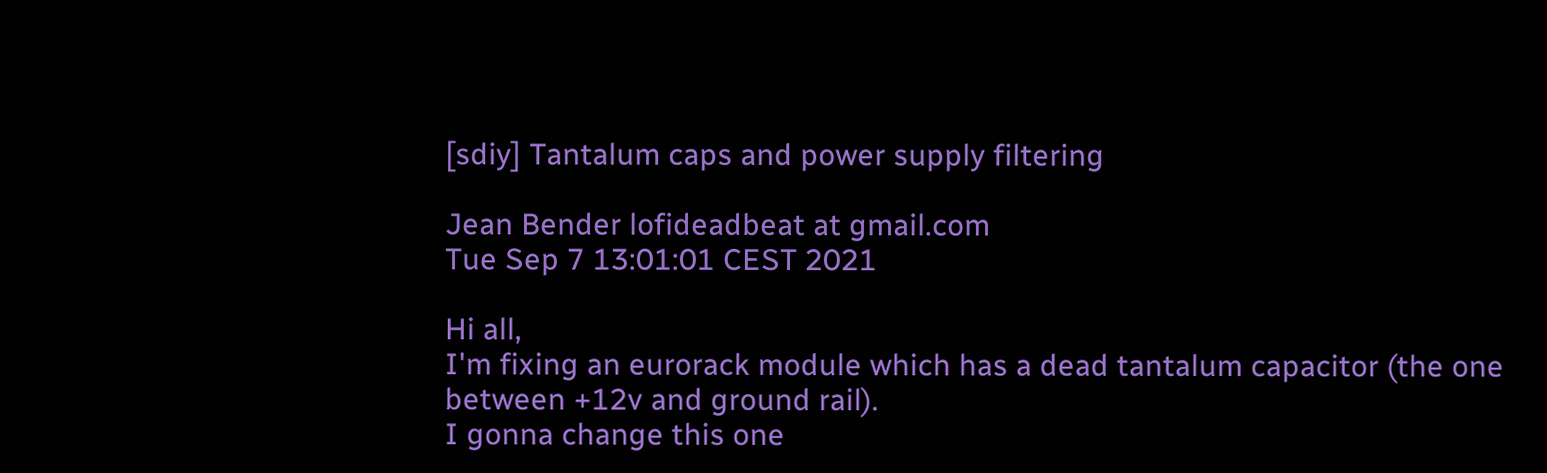[sdiy] Tantalum caps and power supply filtering

Jean Bender lofideadbeat at gmail.com
Tue Sep 7 13:01:01 CEST 2021

Hi all,
I'm fixing an eurorack module which has a dead tantalum capacitor (the one
between +12v and ground rail).
I gonna change this one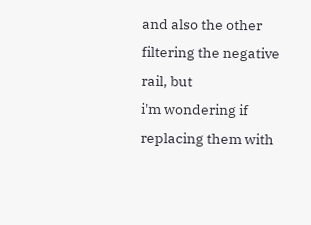and also the other filtering the negative rail, but
i'm wondering if replacing them with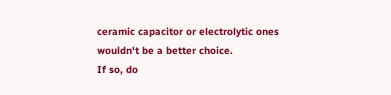ceramic capacitor or electrolytic ones
wouldn't be a better choice.
If so, do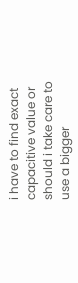i have to find exact capacitive value or should i take care to
use a bigger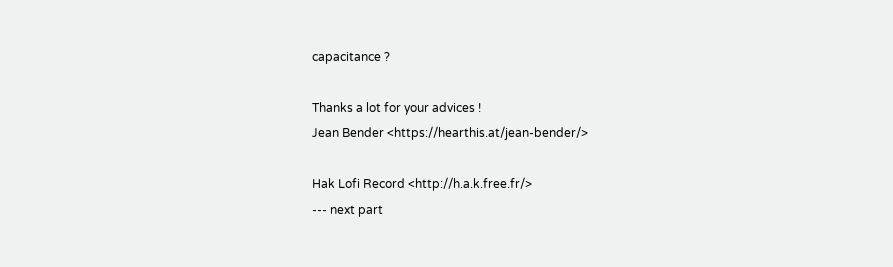capacitance ?

Thanks a lot for your advices !
Jean Bender <https://hearthis.at/jean-bender/>

Hak Lofi Record <http://h.a.k.free.fr/>
--- next part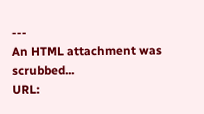---
An HTML attachment was scrubbed...
URL: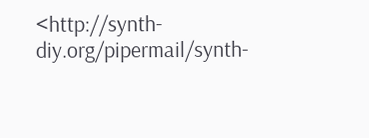<http://synth-diy.org/pipermail/synth-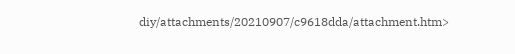diy/attachments/20210907/c9618dda/attachment.htm>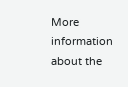More information about the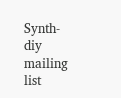Synth-diy mailing list